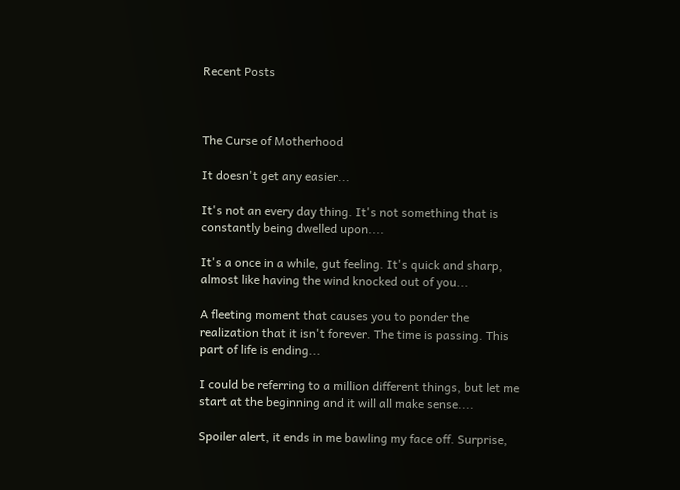Recent Posts



The Curse of Motherhood

It doesn't get any easier...

It's not an every day thing. It's not something that is constantly being dwelled upon....

It's a once in a while, gut feeling. It's quick and sharp, almost like having the wind knocked out of you...

A fleeting moment that causes you to ponder the realization that it isn't forever. The time is passing. This part of life is ending...

I could be referring to a million different things, but let me start at the beginning and it will all make sense....

Spoiler alert, it ends in me bawling my face off. Surprise,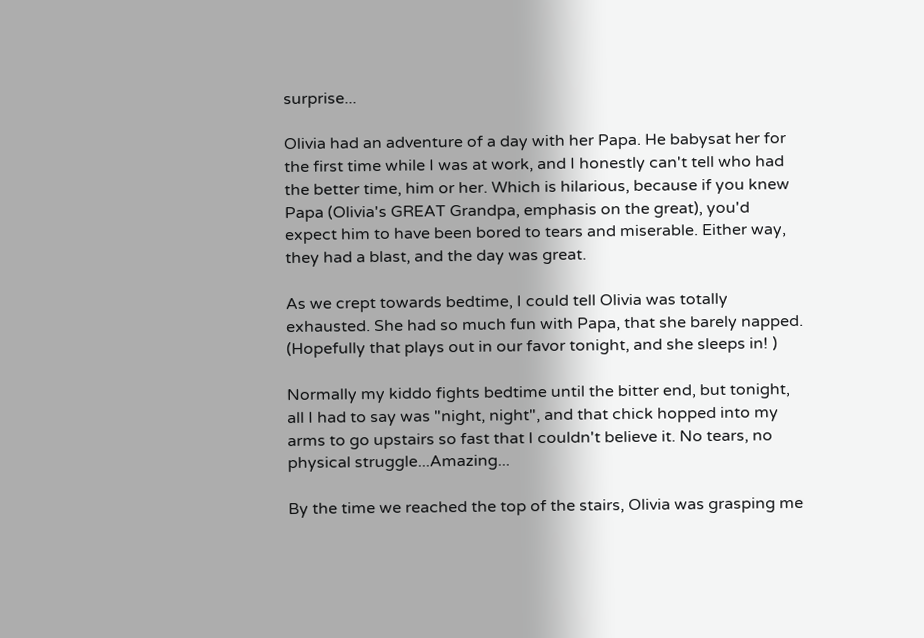surprise...

Olivia had an adventure of a day with her Papa. He babysat her for the first time while I was at work, and I honestly can't tell who had the better time, him or her. Which is hilarious, because if you knew Papa (Olivia's GREAT Grandpa, emphasis on the great), you'd expect him to have been bored to tears and miserable. Either way, they had a blast, and the day was great.

As we crept towards bedtime, I could tell Olivia was totally exhausted. She had so much fun with Papa, that she barely napped. (Hopefully that plays out in our favor tonight, and she sleeps in! )

Normally my kiddo fights bedtime until the bitter end, but tonight, all I had to say was "night, night", and that chick hopped into my arms to go upstairs so fast that I couldn't believe it. No tears, no physical struggle...Amazing...

By the time we reached the top of the stairs, Olivia was grasping me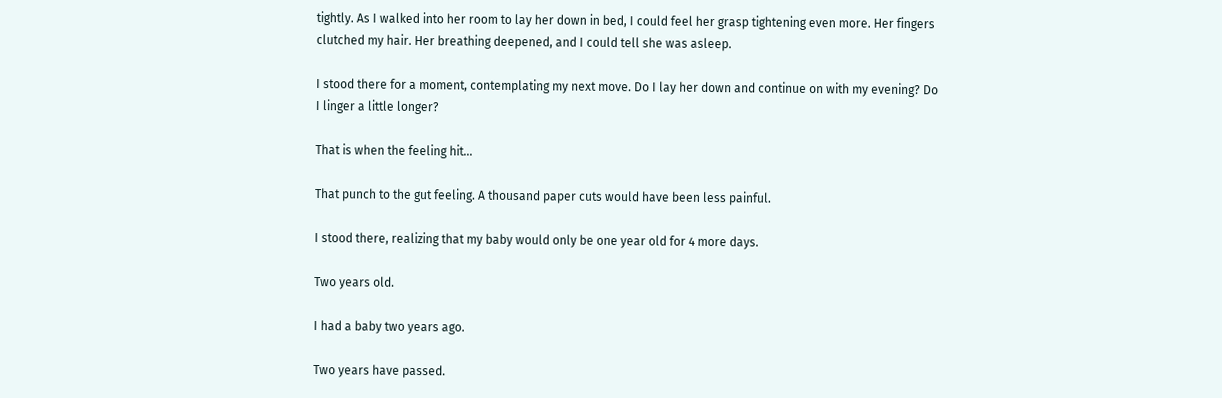tightly. As I walked into her room to lay her down in bed, I could feel her grasp tightening even more. Her fingers clutched my hair. Her breathing deepened, and I could tell she was asleep.

I stood there for a moment, contemplating my next move. Do I lay her down and continue on with my evening? Do I linger a little longer?

That is when the feeling hit...

That punch to the gut feeling. A thousand paper cuts would have been less painful.

I stood there, realizing that my baby would only be one year old for 4 more days.

Two years old.

I had a baby two years ago.

Two years have passed.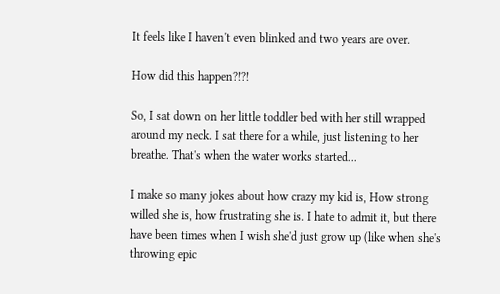It feels like I haven't even blinked and two years are over.

How did this happen?!?!

So, I sat down on her little toddler bed with her still wrapped around my neck. I sat there for a while, just listening to her breathe. That's when the water works started...

I make so many jokes about how crazy my kid is, How strong willed she is, how frustrating she is. I hate to admit it, but there have been times when I wish she'd just grow up (like when she's throwing epic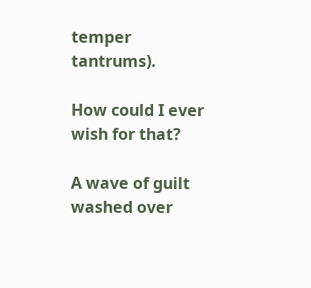temper tantrums).

How could I ever wish for that?

A wave of guilt washed over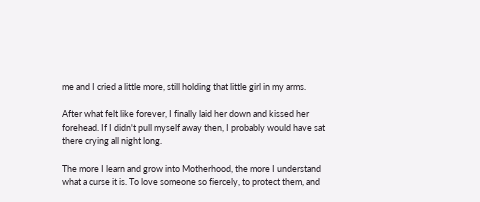me and I cried a little more, still holding that little girl in my arms.

After what felt like forever, I finally laid her down and kissed her forehead. If I didn't pull myself away then, I probably would have sat there crying all night long.

The more I learn and grow into Motherhood, the more I understand what a curse it is. To love someone so fiercely, to protect them, and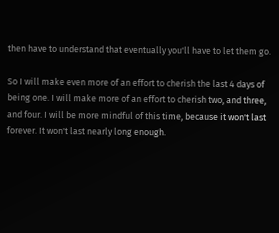then have to understand that eventually you'll have to let them go.

So I will make even more of an effort to cherish the last 4 days of being one. I will make more of an effort to cherish two, and three, and four. I will be more mindful of this time, because it won't last forever. It won't last nearly long enough.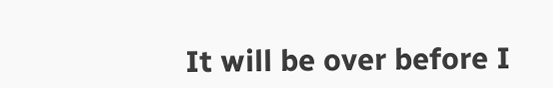It will be over before I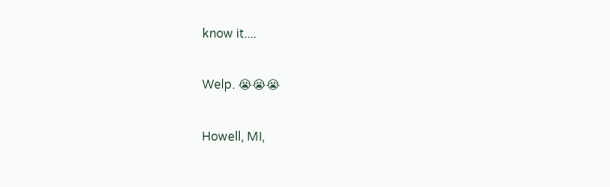know it....

Welp. 😭😭😭

Howell, MI,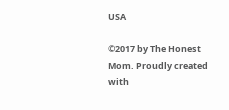USA

©2017 by The Honest Mom. Proudly created with